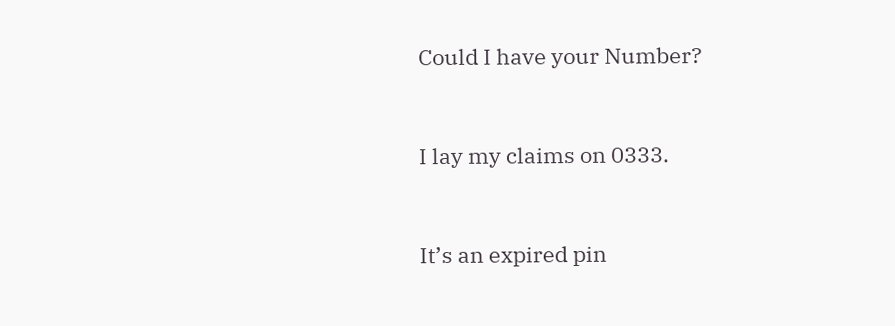Could I have your Number?


I lay my claims on 0333.


It’s an expired pin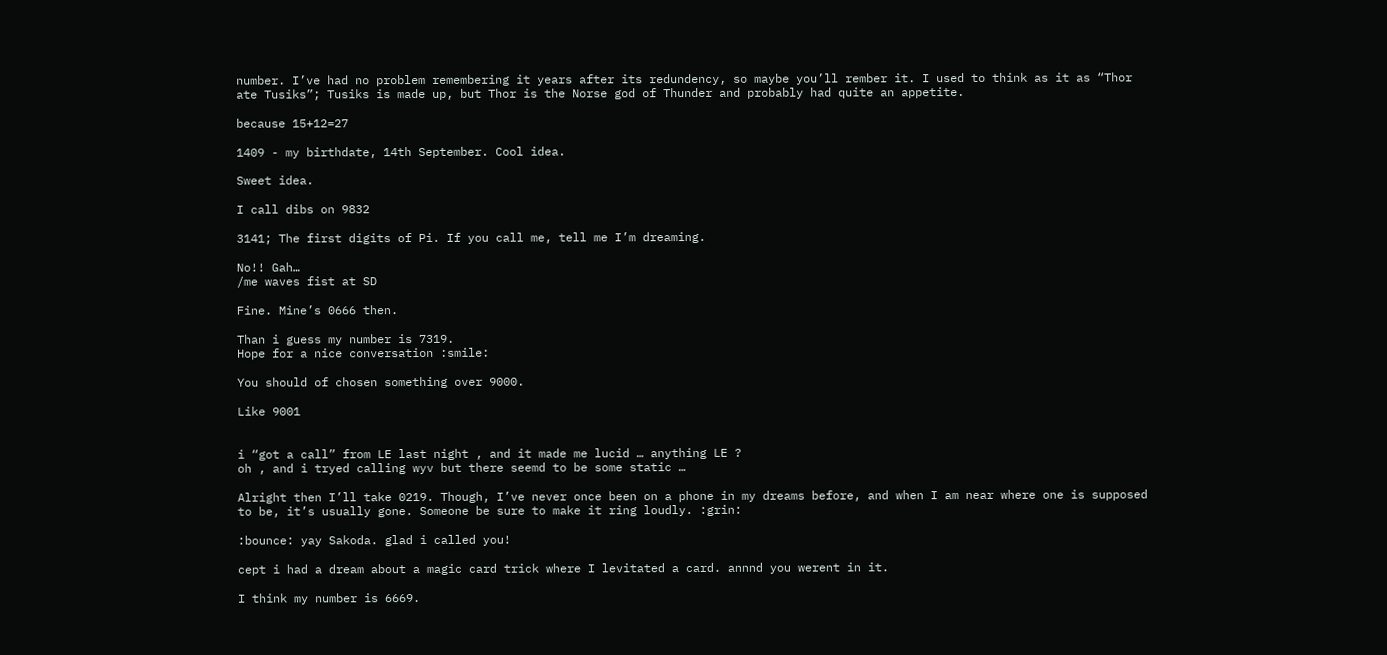number. I’ve had no problem remembering it years after its redundency, so maybe you’ll rember it. I used to think as it as “Thor ate Tusiks”; Tusiks is made up, but Thor is the Norse god of Thunder and probably had quite an appetite.

because 15+12=27

1409 - my birthdate, 14th September. Cool idea.

Sweet idea.

I call dibs on 9832

3141; The first digits of Pi. If you call me, tell me I’m dreaming.

No!! Gah…
/me waves fist at SD

Fine. Mine’s 0666 then.

Than i guess my number is 7319.
Hope for a nice conversation :smile:

You should of chosen something over 9000.

Like 9001


i “got a call” from LE last night , and it made me lucid … anything LE ?
oh , and i tryed calling wyv but there seemd to be some static …

Alright then I’ll take 0219. Though, I’ve never once been on a phone in my dreams before, and when I am near where one is supposed to be, it’s usually gone. Someone be sure to make it ring loudly. :grin:

:bounce: yay Sakoda. glad i called you!

cept i had a dream about a magic card trick where I levitated a card. annnd you werent in it.

I think my number is 6669.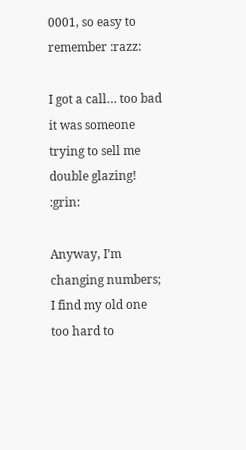0001, so easy to remember :razz:

I got a call… too bad it was someone trying to sell me double glazing! :grin:

Anyway, I’m changing numbers; I find my old one too hard to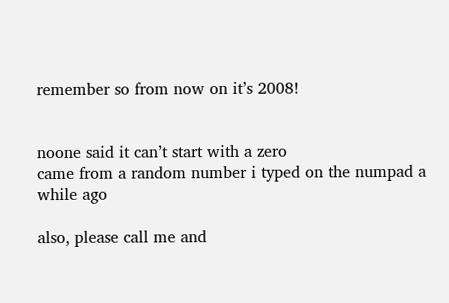remember so from now on it’s 2008!


noone said it can’t start with a zero
came from a random number i typed on the numpad a while ago

also, please call me and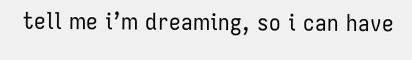tell me i’m dreaming, so i can have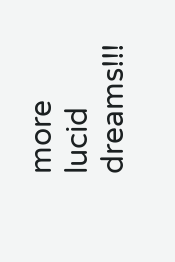more lucid dreams!!!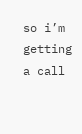so i’m getting a call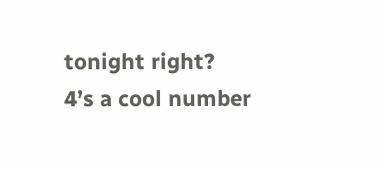tonight right?
4’s a cool number